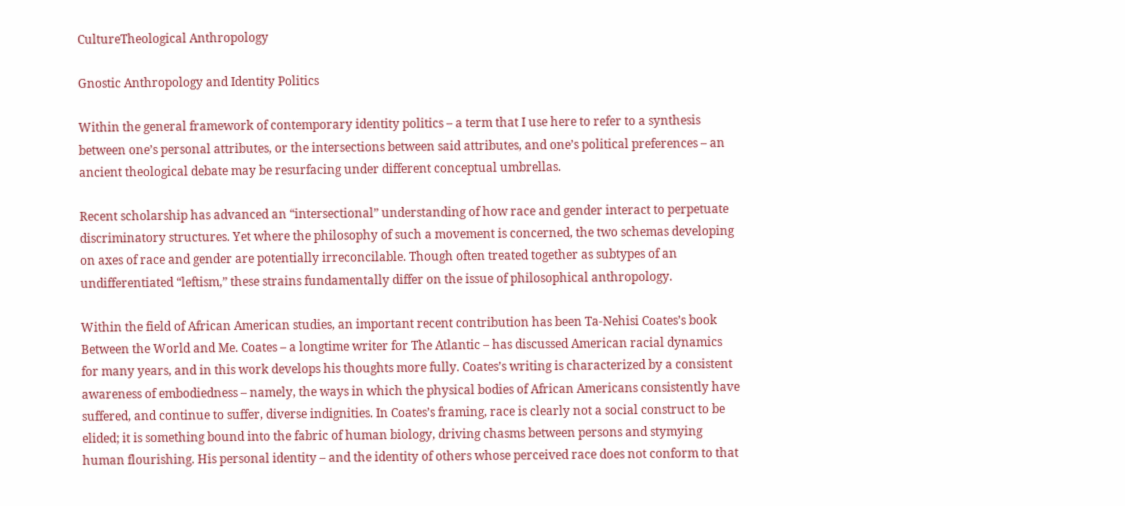CultureTheological Anthropology

Gnostic Anthropology and Identity Politics

Within the general framework of contemporary identity politics – a term that I use here to refer to a synthesis between one’s personal attributes, or the intersections between said attributes, and one’s political preferences – an ancient theological debate may be resurfacing under different conceptual umbrellas.

Recent scholarship has advanced an “intersectional” understanding of how race and gender interact to perpetuate discriminatory structures. Yet where the philosophy of such a movement is concerned, the two schemas developing on axes of race and gender are potentially irreconcilable. Though often treated together as subtypes of an undifferentiated “leftism,” these strains fundamentally differ on the issue of philosophical anthropology.

Within the field of African American studies, an important recent contribution has been Ta-Nehisi Coates’s book Between the World and Me. Coates – a longtime writer for The Atlantic – has discussed American racial dynamics for many years, and in this work develops his thoughts more fully. Coates’s writing is characterized by a consistent awareness of embodiedness – namely, the ways in which the physical bodies of African Americans consistently have suffered, and continue to suffer, diverse indignities. In Coates’s framing, race is clearly not a social construct to be elided; it is something bound into the fabric of human biology, driving chasms between persons and stymying human flourishing. His personal identity – and the identity of others whose perceived race does not conform to that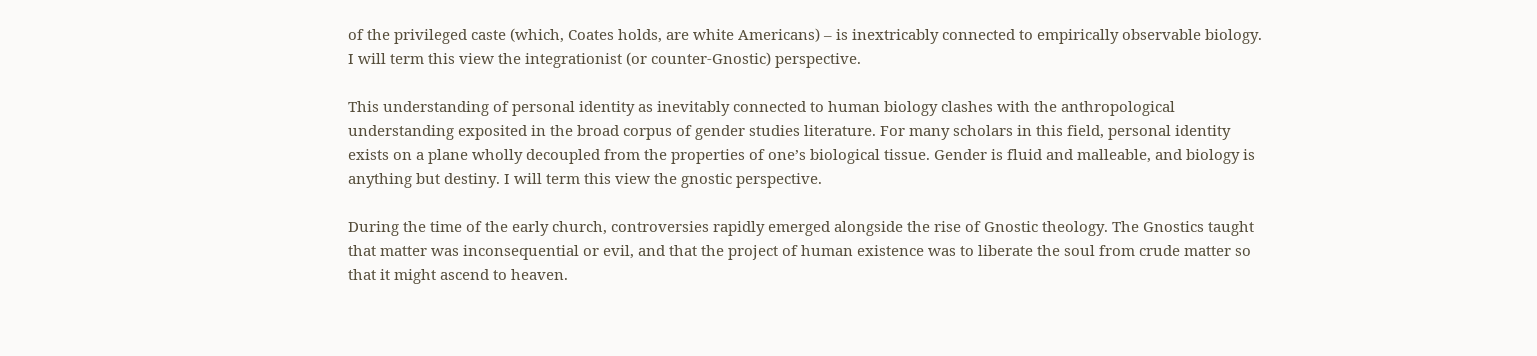of the privileged caste (which, Coates holds, are white Americans) – is inextricably connected to empirically observable biology. I will term this view the integrationist (or counter-Gnostic) perspective.

This understanding of personal identity as inevitably connected to human biology clashes with the anthropological understanding exposited in the broad corpus of gender studies literature. For many scholars in this field, personal identity exists on a plane wholly decoupled from the properties of one’s biological tissue. Gender is fluid and malleable, and biology is anything but destiny. I will term this view the gnostic perspective.

During the time of the early church, controversies rapidly emerged alongside the rise of Gnostic theology. The Gnostics taught that matter was inconsequential or evil, and that the project of human existence was to liberate the soul from crude matter so that it might ascend to heaven.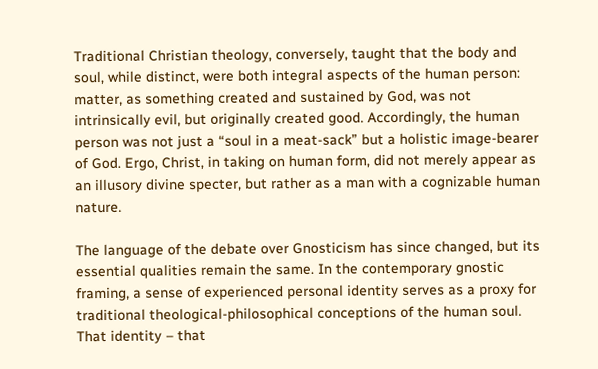Traditional Christian theology, conversely, taught that the body and soul, while distinct, were both integral aspects of the human person: matter, as something created and sustained by God, was not intrinsically evil, but originally created good. Accordingly, the human person was not just a “soul in a meat-sack” but a holistic image-bearer of God. Ergo, Christ, in taking on human form, did not merely appear as an illusory divine specter, but rather as a man with a cognizable human nature.

The language of the debate over Gnosticism has since changed, but its essential qualities remain the same. In the contemporary gnostic framing, a sense of experienced personal identity serves as a proxy for traditional theological-philosophical conceptions of the human soul. That identity – that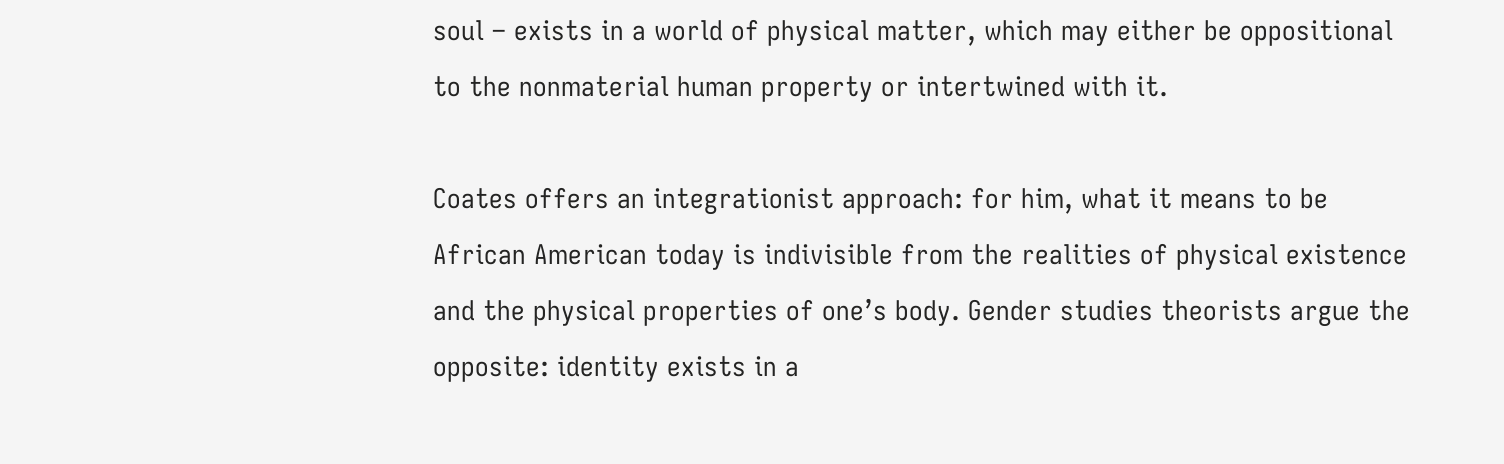soul – exists in a world of physical matter, which may either be oppositional to the nonmaterial human property or intertwined with it.

Coates offers an integrationist approach: for him, what it means to be African American today is indivisible from the realities of physical existence and the physical properties of one’s body. Gender studies theorists argue the opposite: identity exists in a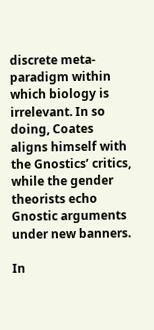discrete meta-paradigm within which biology is irrelevant. In so doing, Coates aligns himself with the Gnostics’ critics, while the gender theorists echo Gnostic arguments under new banners.

In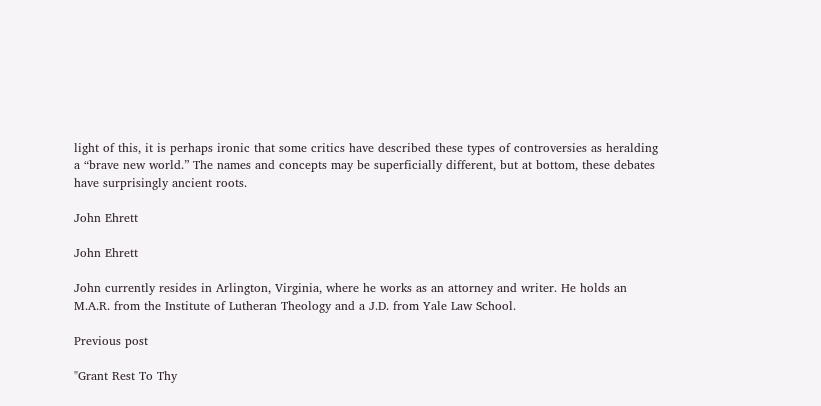light of this, it is perhaps ironic that some critics have described these types of controversies as heralding a “brave new world.” The names and concepts may be superficially different, but at bottom, these debates have surprisingly ancient roots.

John Ehrett

John Ehrett

John currently resides in Arlington, Virginia, where he works as an attorney and writer. He holds an M.A.R. from the Institute of Lutheran Theology and a J.D. from Yale Law School.

Previous post

"Grant Rest To Thy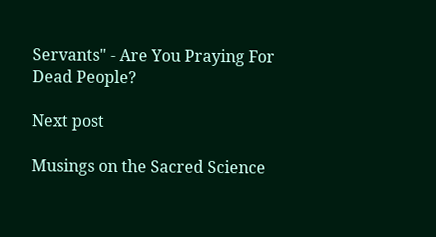Servants" - Are You Praying For Dead People?

Next post

Musings on the Sacred Science